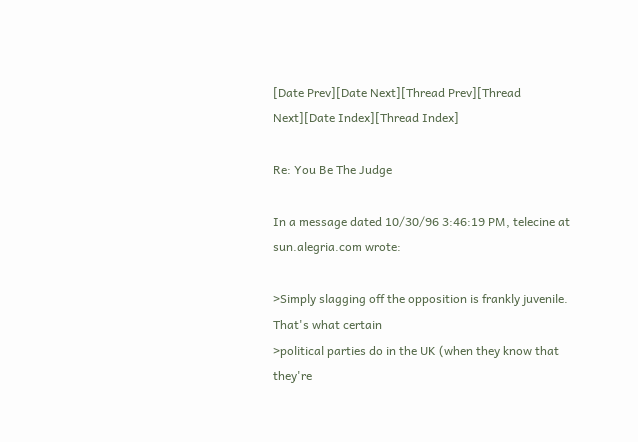[Date Prev][Date Next][Thread Prev][Thread Next][Date Index][Thread Index]

Re: You Be The Judge

In a message dated 10/30/96 3:46:19 PM, telecine at sun.alegria.com wrote:

>Simply slagging off the opposition is frankly juvenile. That's what certain
>political parties do in the UK (when they know that they're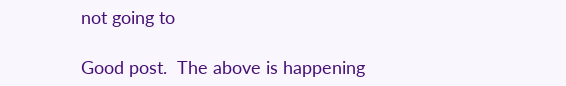not going to

Good post.  The above is happening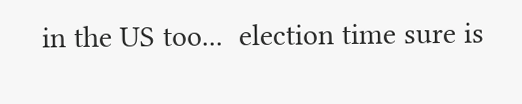in the US too...  election time sure is